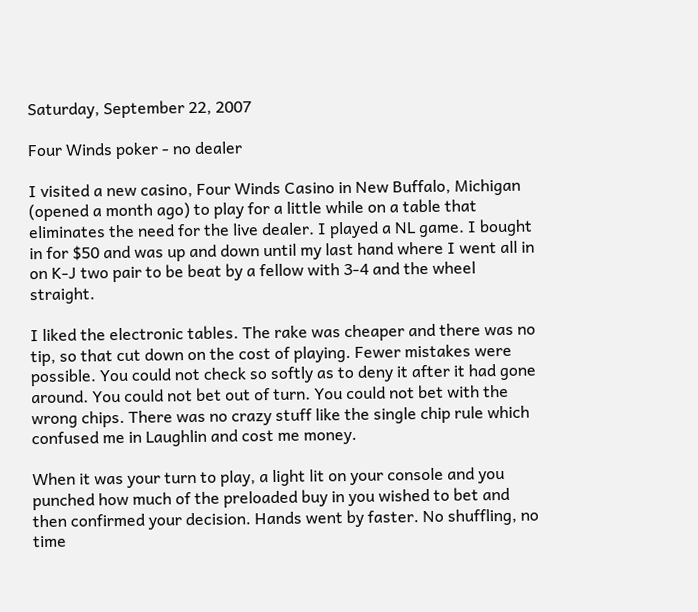Saturday, September 22, 2007

Four Winds poker - no dealer

I visited a new casino, Four Winds Casino in New Buffalo, Michigan (opened a month ago) to play for a little while on a table that eliminates the need for the live dealer. I played a NL game. I bought in for $50 and was up and down until my last hand where I went all in on K-J two pair to be beat by a fellow with 3-4 and the wheel straight.

I liked the electronic tables. The rake was cheaper and there was no tip, so that cut down on the cost of playing. Fewer mistakes were possible. You could not check so softly as to deny it after it had gone around. You could not bet out of turn. You could not bet with the wrong chips. There was no crazy stuff like the single chip rule which confused me in Laughlin and cost me money.

When it was your turn to play, a light lit on your console and you punched how much of the preloaded buy in you wished to bet and then confirmed your decision. Hands went by faster. No shuffling, no time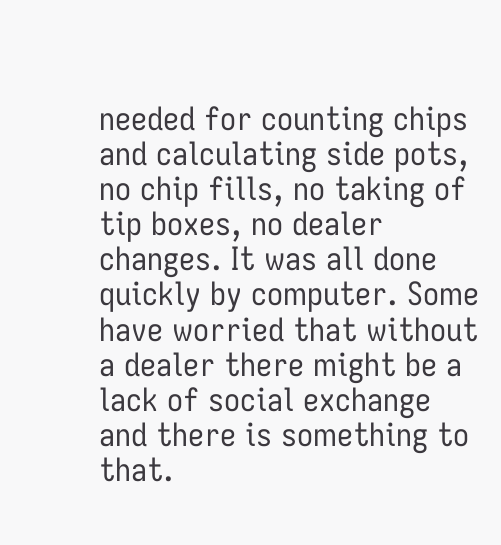needed for counting chips and calculating side pots, no chip fills, no taking of tip boxes, no dealer changes. It was all done quickly by computer. Some have worried that without a dealer there might be a lack of social exchange and there is something to that.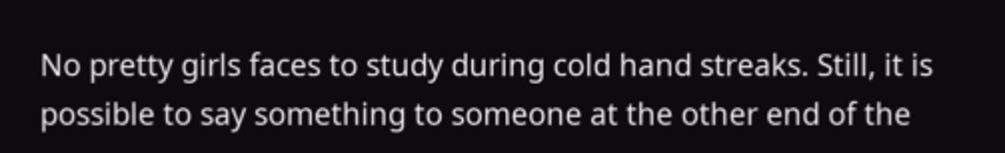No pretty girls faces to study during cold hand streaks. Still, it is possible to say something to someone at the other end of the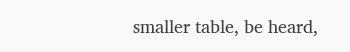smaller table, be heard,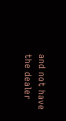and not have the dealer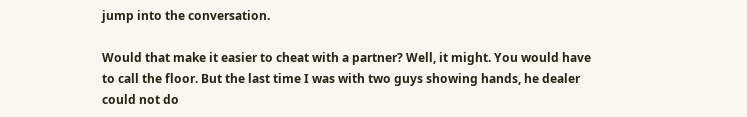jump into the conversation.

Would that make it easier to cheat with a partner? Well, it might. You would have to call the floor. But the last time I was with two guys showing hands, he dealer could not do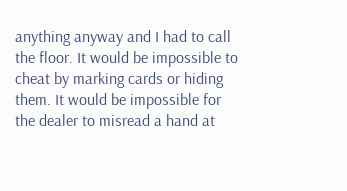anything anyway and I had to call the floor. It would be impossible to cheat by marking cards or hiding them. It would be impossible for the dealer to misread a hand at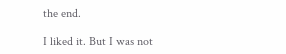the end.

I liked it. But I was not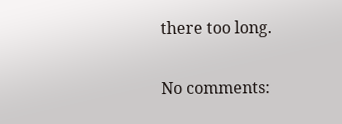there too long.

No comments: